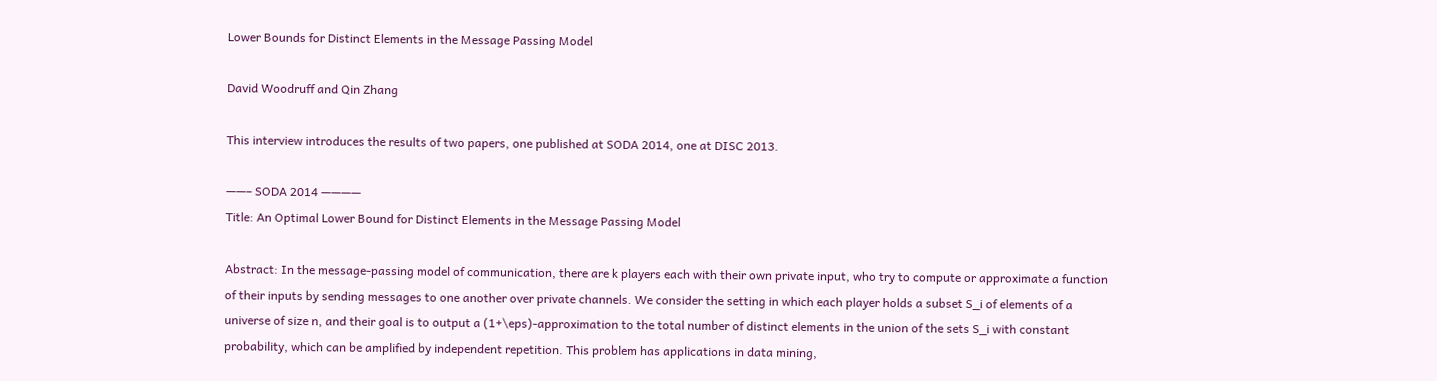Lower Bounds for Distinct Elements in the Message Passing Model

David Woodruff and Qin Zhang

This interview introduces the results of two papers, one published at SODA 2014, one at DISC 2013.

——– SODA 2014 ————
Title: An Optimal Lower Bound for Distinct Elements in the Message Passing Model

Abstract: In the message-passing model of communication, there are k players each with their own private input, who try to compute or approximate a function of their inputs by sending messages to one another over private channels. We consider the setting in which each player holds a subset S_i of elements of a universe of size n, and their goal is to output a (1+\eps)-approximation to the total number of distinct elements in the union of the sets S_i with constant probability, which can be amplified by independent repetition. This problem has applications in data mining,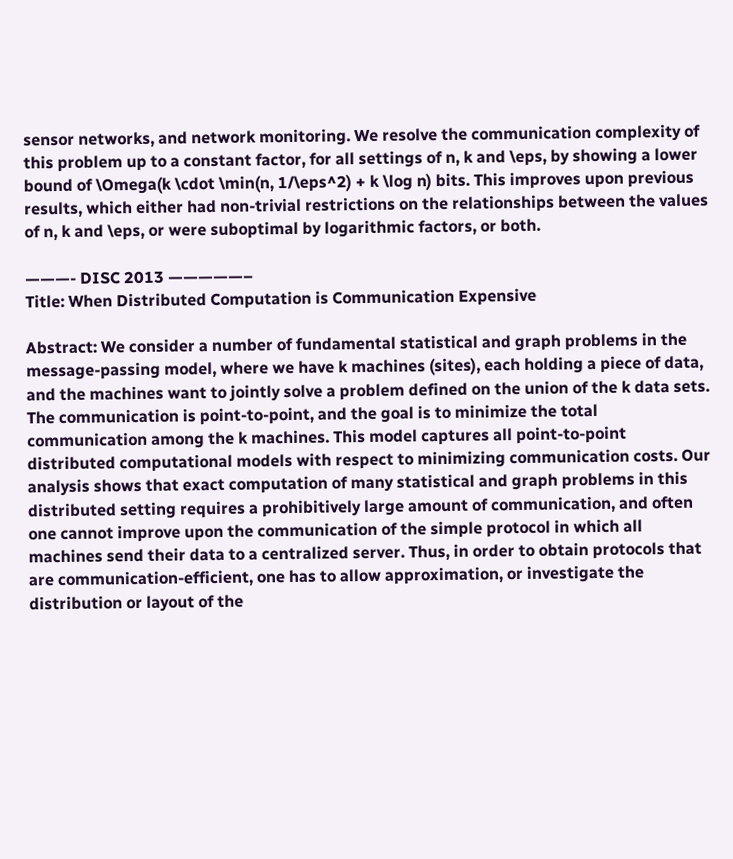sensor networks, and network monitoring. We resolve the communication complexity of this problem up to a constant factor, for all settings of n, k and \eps, by showing a lower bound of \Omega(k \cdot \min(n, 1/\eps^2) + k \log n) bits. This improves upon previous results, which either had non-trivial restrictions on the relationships between the values of n, k and \eps, or were suboptimal by logarithmic factors, or both.

———- DISC 2013 —————–
Title: When Distributed Computation is Communication Expensive

Abstract: We consider a number of fundamental statistical and graph problems in the message-passing model, where we have k machines (sites), each holding a piece of data, and the machines want to jointly solve a problem defined on the union of the k data sets. The communication is point-to-point, and the goal is to minimize the total communication among the k machines. This model captures all point-to-point distributed computational models with respect to minimizing communication costs. Our analysis shows that exact computation of many statistical and graph problems in this distributed setting requires a prohibitively large amount of communication, and often one cannot improve upon the communication of the simple protocol in which all machines send their data to a centralized server. Thus, in order to obtain protocols that are communication-efficient, one has to allow approximation, or investigate the distribution or layout of the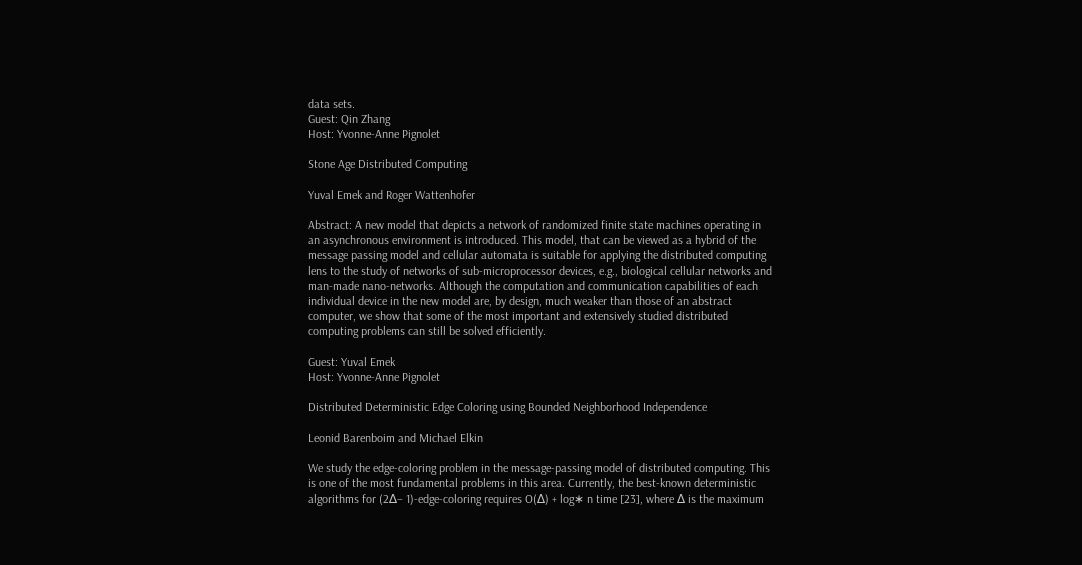data sets.
Guest: Qin Zhang
Host: Yvonne-Anne Pignolet

Stone Age Distributed Computing

Yuval Emek and Roger Wattenhofer

Abstract: A new model that depicts a network of randomized finite state machines operating in an asynchronous environment is introduced. This model, that can be viewed as a hybrid of the message passing model and cellular automata is suitable for applying the distributed computing lens to the study of networks of sub-microprocessor devices, e.g., biological cellular networks and man-made nano-networks. Although the computation and communication capabilities of each individual device in the new model are, by design, much weaker than those of an abstract computer, we show that some of the most important and extensively studied distributed computing problems can still be solved efficiently.

Guest: Yuval Emek
Host: Yvonne-Anne Pignolet

Distributed Deterministic Edge Coloring using Bounded Neighborhood Independence

Leonid Barenboim and Michael Elkin

We study the edge-coloring problem in the message-passing model of distributed computing. This is one of the most fundamental problems in this area. Currently, the best-known deterministic algorithms for (2∆− 1)-edge-coloring requires O(∆) + log∗ n time [23], where ∆ is the maximum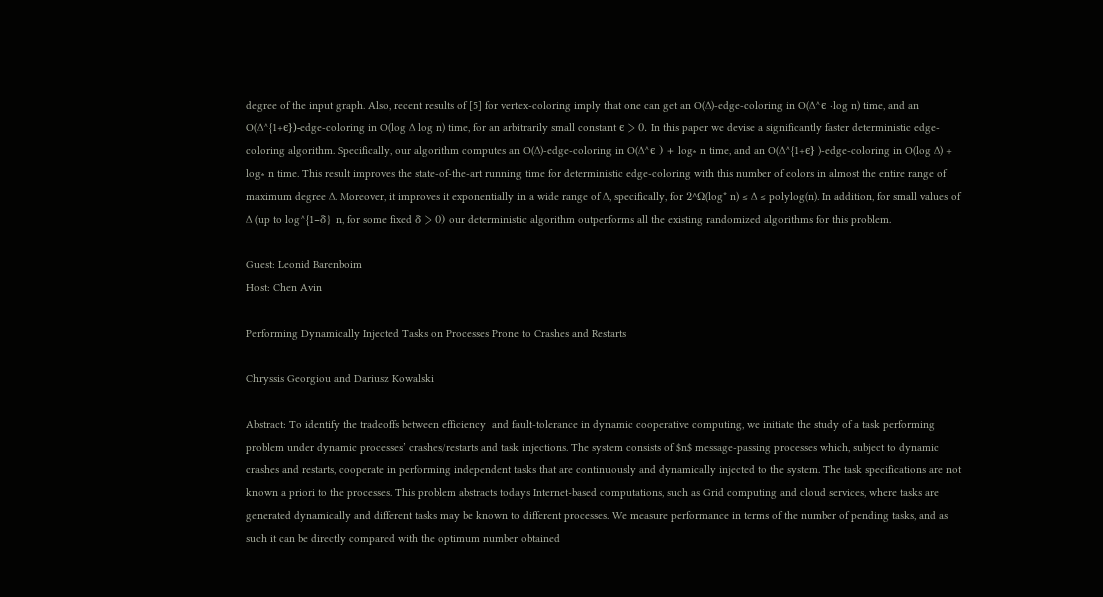degree of the input graph. Also, recent results of [5] for vertex-coloring imply that one can get an O(∆)-edge-coloring in O(∆^ϵ ·log n) time, and an O(∆^{1+ϵ})-edge-coloring in O(log ∆ log n) time, for an arbitrarily small constant ϵ > 0. In this paper we devise a significantly faster deterministic edge-coloring algorithm. Specifically, our algorithm computes an O(∆)-edge-coloring in O(∆^ϵ ) + log∗ n time, and an O(∆^{1+ϵ} )-edge-coloring in O(log ∆) + log∗ n time. This result improves the state-of-the-art running time for deterministic edge-coloring with this number of colors in almost the entire range of maximum degree ∆. Moreover, it improves it exponentially in a wide range of ∆, specifically, for 2^Ω(log* n) ≤ ∆ ≤ polylog(n). In addition, for small values of ∆ (up to log^{1−δ} n, for some fixed δ > 0) our deterministic algorithm outperforms all the existing randomized algorithms for this problem.

Guest: Leonid Barenboim
Host: Chen Avin

Performing Dynamically Injected Tasks on Processes Prone to Crashes and Restarts

Chryssis Georgiou and Dariusz Kowalski

Abstract: To identify the tradeoffs between efficiency  and fault-tolerance in dynamic cooperative computing, we initiate the study of a task performing problem under dynamic processes’ crashes/restarts and task injections. The system consists of $n$ message-passing processes which, subject to dynamic crashes and restarts, cooperate in performing independent tasks that are continuously and dynamically injected to the system. The task specifications are not known a priori to the processes. This problem abstracts todays Internet-based computations, such as Grid computing and cloud services, where tasks are generated dynamically and different tasks may be known to different processes. We measure performance in terms of the number of pending tasks, and as such it can be directly compared with the optimum number obtained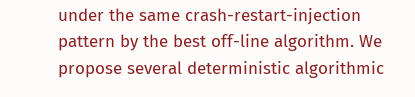under the same crash-restart-injection pattern by the best off-line algorithm. We propose several deterministic algorithmic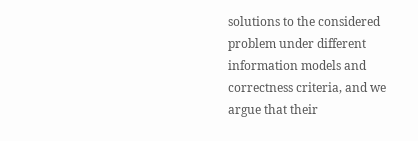solutions to the considered problem under different information models and correctness criteria, and we argue that their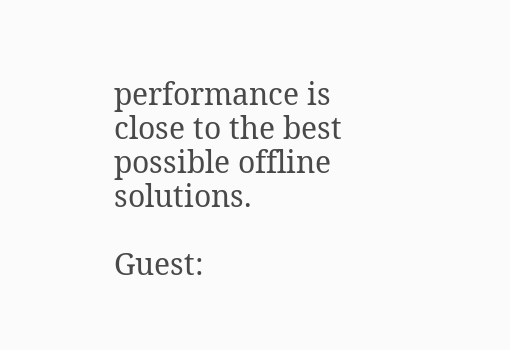performance is close to the best possible offline solutions.

Guest: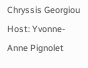Chryssis Georgiou
Host: Yvonne-Anne Pignolet